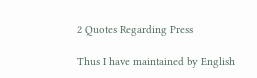2 Quotes Regarding Press

Thus I have maintained by English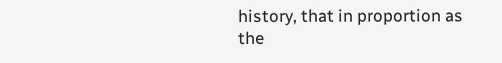history, that in proportion as the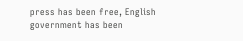press has been free, English government has been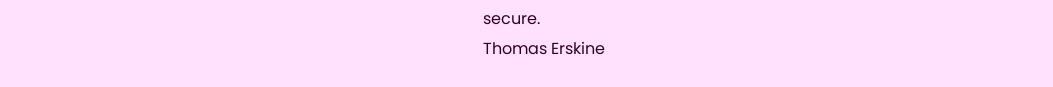secure.
Thomas Erskine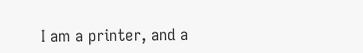I am a printer, and a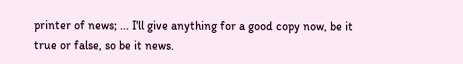printer of news; ... I'll give anything for a good copy now, be it true or false, so be it news.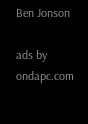Ben Jonson

ads by ondapc.com